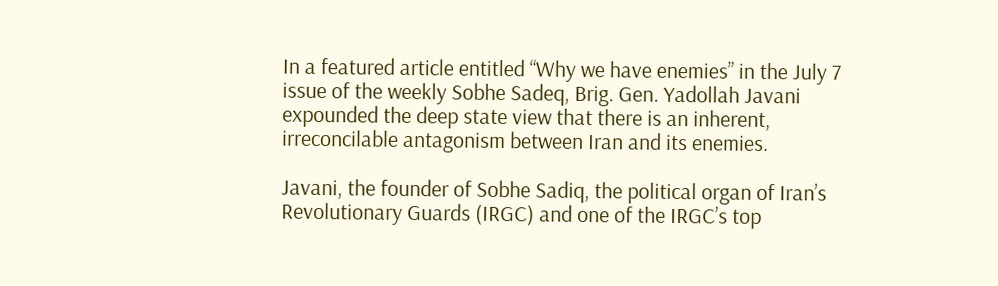In a featured article entitled “Why we have enemies” in the July 7 issue of the weekly Sobhe Sadeq, Brig. Gen. Yadollah Javani expounded the deep state view that there is an inherent, irreconcilable antagonism between Iran and its enemies.

Javani, the founder of Sobhe Sadiq, the political organ of Iran’s Revolutionary Guards (IRGC) and one of the IRGC’s top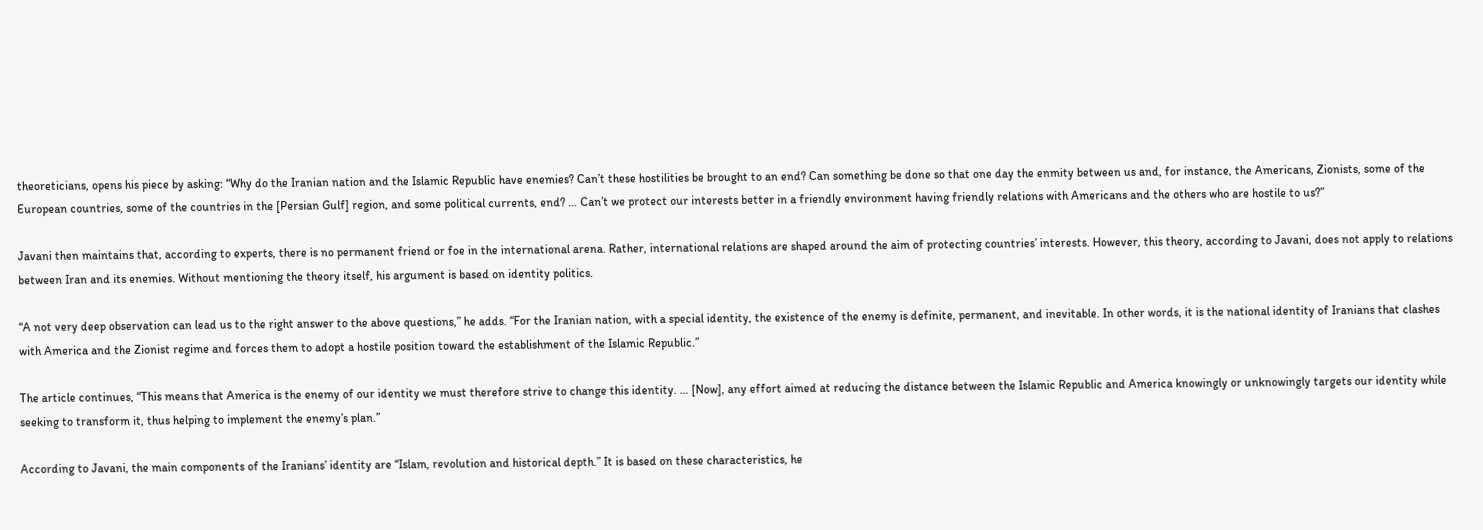theoreticians, opens his piece by asking: “Why do the Iranian nation and the Islamic Republic have enemies? Can’t these hostilities be brought to an end? Can something be done so that one day the enmity between us and, for instance, the Americans, Zionists, some of the European countries, some of the countries in the [Persian Gulf] region, and some political currents, end? … Can’t we protect our interests better in a friendly environment having friendly relations with Americans and the others who are hostile to us?”

Javani then maintains that, according to experts, there is no permanent friend or foe in the international arena. Rather, international relations are shaped around the aim of protecting countries’ interests. However, this theory, according to Javani, does not apply to relations between Iran and its enemies. Without mentioning the theory itself, his argument is based on identity politics.

“A not very deep observation can lead us to the right answer to the above questions,” he adds. “For the Iranian nation, with a special identity, the existence of the enemy is definite, permanent, and inevitable. In other words, it is the national identity of Iranians that clashes with America and the Zionist regime and forces them to adopt a hostile position toward the establishment of the Islamic Republic.”

The article continues, “This means that America is the enemy of our identity we must therefore strive to change this identity. … [Now], any effort aimed at reducing the distance between the Islamic Republic and America knowingly or unknowingly targets our identity while seeking to transform it, thus helping to implement the enemy’s plan.”

According to Javani, the main components of the Iranians’ identity are “Islam, revolution and historical depth.” It is based on these characteristics, he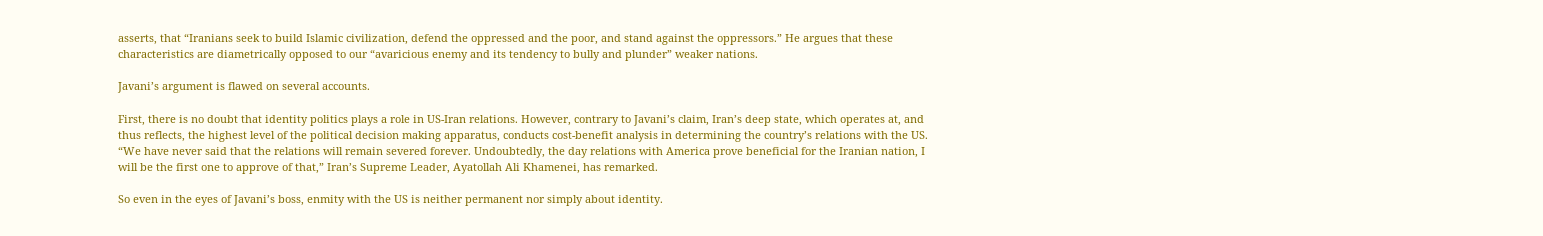asserts, that “Iranians seek to build Islamic civilization, defend the oppressed and the poor, and stand against the oppressors.” He argues that these characteristics are diametrically opposed to our “avaricious enemy and its tendency to bully and plunder” weaker nations.

Javani’s argument is flawed on several accounts.

First, there is no doubt that identity politics plays a role in US-Iran relations. However, contrary to Javani’s claim, Iran’s deep state, which operates at, and thus reflects, the highest level of the political decision making apparatus, conducts cost-benefit analysis in determining the country’s relations with the US.  “We have never said that the relations will remain severed forever. Undoubtedly, the day relations with America prove beneficial for the Iranian nation, I will be the first one to approve of that,” Iran’s Supreme Leader, Ayatollah Ali Khamenei, has remarked.

So even in the eyes of Javani’s boss, enmity with the US is neither permanent nor simply about identity.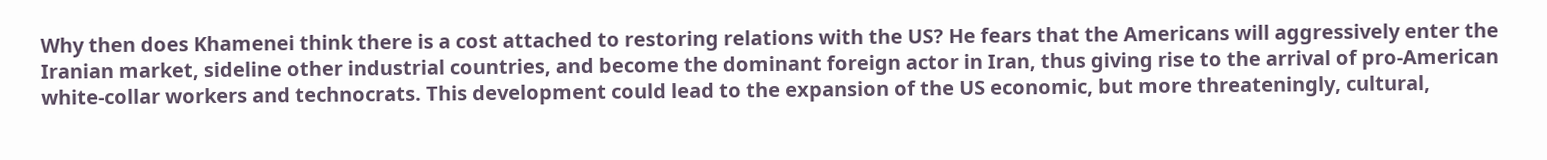Why then does Khamenei think there is a cost attached to restoring relations with the US? He fears that the Americans will aggressively enter the Iranian market, sideline other industrial countries, and become the dominant foreign actor in Iran, thus giving rise to the arrival of pro-American white-collar workers and technocrats. This development could lead to the expansion of the US economic, but more threateningly, cultural,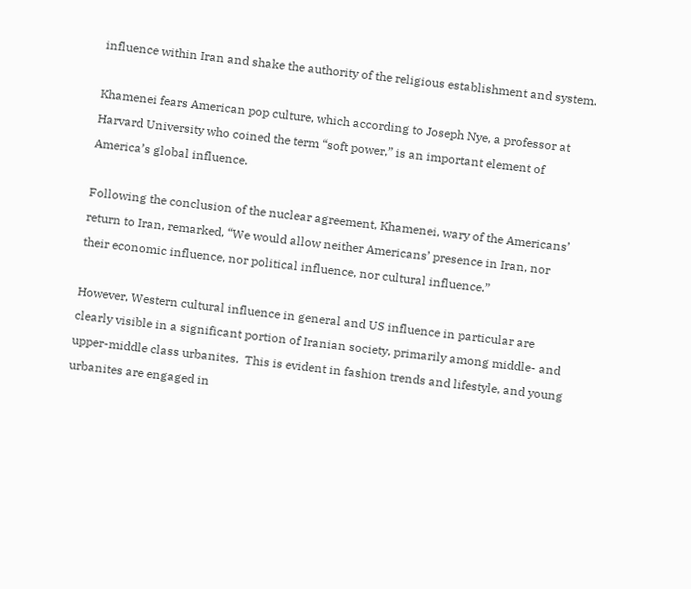influence within Iran and shake the authority of the religious establishment and system.

Khamenei fears American pop culture, which according to Joseph Nye, a professor at Harvard University who coined the term “soft power,” is an important element of America’s global influence.

Following the conclusion of the nuclear agreement, Khamenei, wary of the Americans’ return to Iran, remarked, “We would allow neither Americans’ presence in Iran, nor their economic influence, nor political influence, nor cultural influence.”

However, Western cultural influence in general and US influence in particular are clearly visible in a significant portion of Iranian society, primarily among middle- and upper-middle class urbanites.  This is evident in fashion trends and lifestyle, and young urbanites are engaged in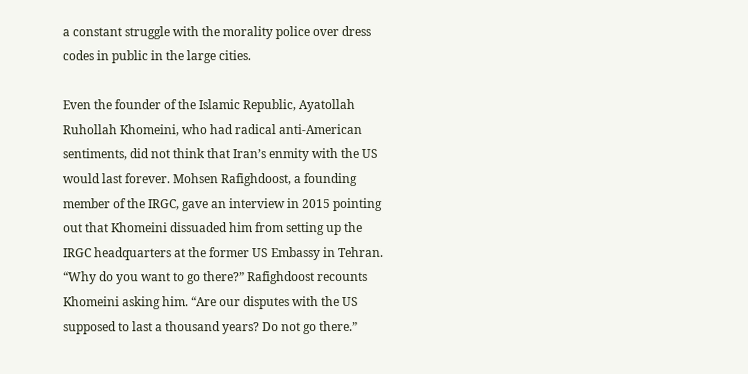a constant struggle with the morality police over dress codes in public in the large cities.

Even the founder of the Islamic Republic, Ayatollah Ruhollah Khomeini, who had radical anti-American sentiments, did not think that Iran’s enmity with the US would last forever. Mohsen Rafighdoost, a founding member of the IRGC, gave an interview in 2015 pointing out that Khomeini dissuaded him from setting up the IRGC headquarters at the former US Embassy in Tehran. “Why do you want to go there?” Rafighdoost recounts Khomeini asking him. “Are our disputes with the US supposed to last a thousand years? Do not go there.”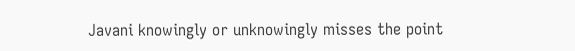Javani knowingly or unknowingly misses the point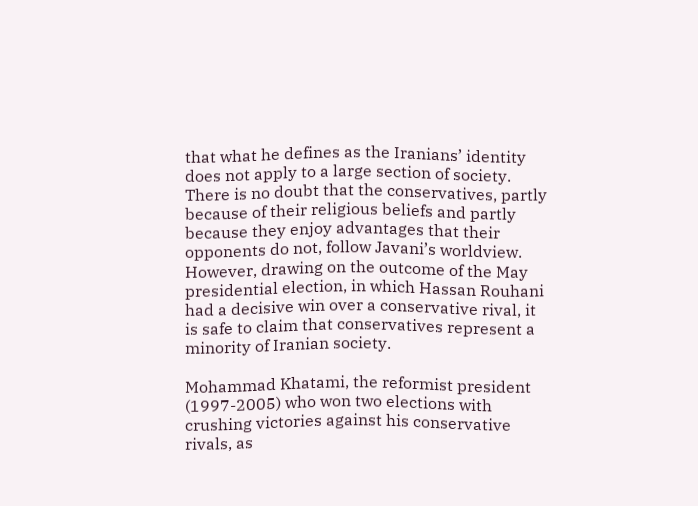that what he defines as the Iranians’ identity does not apply to a large section of society. There is no doubt that the conservatives, partly because of their religious beliefs and partly because they enjoy advantages that their opponents do not, follow Javani’s worldview. However, drawing on the outcome of the May presidential election, in which Hassan Rouhani had a decisive win over a conservative rival, it is safe to claim that conservatives represent a minority of Iranian society.

Mohammad Khatami, the reformist president (1997-2005) who won two elections with crushing victories against his conservative rivals, as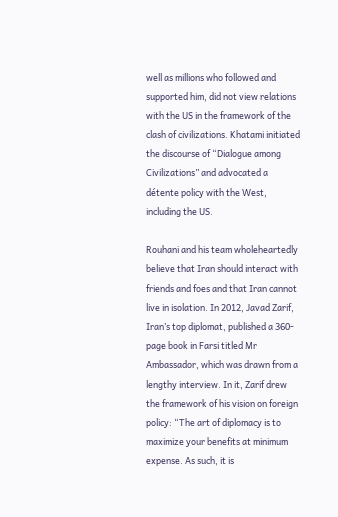well as millions who followed and supported him, did not view relations with the US in the framework of the clash of civilizations. Khatami initiated the discourse of “Dialogue among Civilizations” and advocated a détente policy with the West, including the US.

Rouhani and his team wholeheartedly believe that Iran should interact with friends and foes and that Iran cannot live in isolation. In 2012, Javad Zarif, Iran’s top diplomat, published a 360-page book in Farsi titled Mr Ambassador, which was drawn from a lengthy interview. In it, Zarif drew the framework of his vision on foreign policy: “The art of diplomacy is to maximize your benefits at minimum expense. As such, it is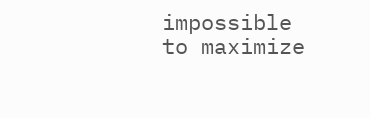impossible to maximize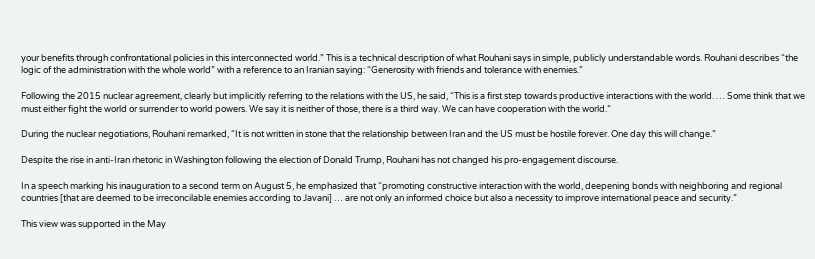your benefits through confrontational policies in this interconnected world.” This is a technical description of what Rouhani says in simple, publicly understandable words. Rouhani describes “the logic of the administration with the whole world” with a reference to an Iranian saying: “Generosity with friends and tolerance with enemies.”

Following the 2015 nuclear agreement, clearly but implicitly referring to the relations with the US, he said, “This is a first step towards productive interactions with the world. … Some think that we must either fight the world or surrender to world powers. We say it is neither of those, there is a third way. We can have cooperation with the world.”

During the nuclear negotiations, Rouhani remarked, “It is not written in stone that the relationship between Iran and the US must be hostile forever. One day this will change.”

Despite the rise in anti-Iran rhetoric in Washington following the election of Donald Trump, Rouhani has not changed his pro-engagement discourse.

In a speech marking his inauguration to a second term on August 5, he emphasized that “promoting constructive interaction with the world, deepening bonds with neighboring and regional countries [that are deemed to be irreconcilable enemies according to Javani] … are not only an informed choice but also a necessity to improve international peace and security.”

This view was supported in the May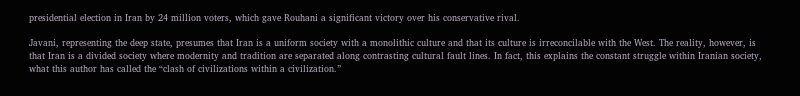presidential election in Iran by 24 million voters, which gave Rouhani a significant victory over his conservative rival.

Javani, representing the deep state, presumes that Iran is a uniform society with a monolithic culture and that its culture is irreconcilable with the West. The reality, however, is that Iran is a divided society where modernity and tradition are separated along contrasting cultural fault lines. In fact, this explains the constant struggle within Iranian society, what this author has called the “clash of civilizations within a civilization.”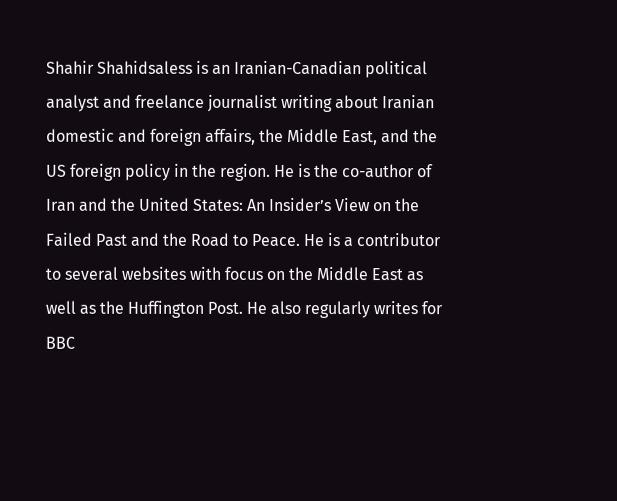Shahir Shahidsaless is an Iranian-Canadian political analyst and freelance journalist writing about Iranian domestic and foreign affairs, the Middle East, and the US foreign policy in the region. He is the co-author of Iran and the United States: An Insider’s View on the Failed Past and the Road to Peace. He is a contributor to several websites with focus on the Middle East as well as the Huffington Post. He also regularly writes for BBC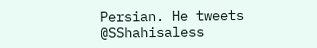Persian. He tweets @SShahisaless